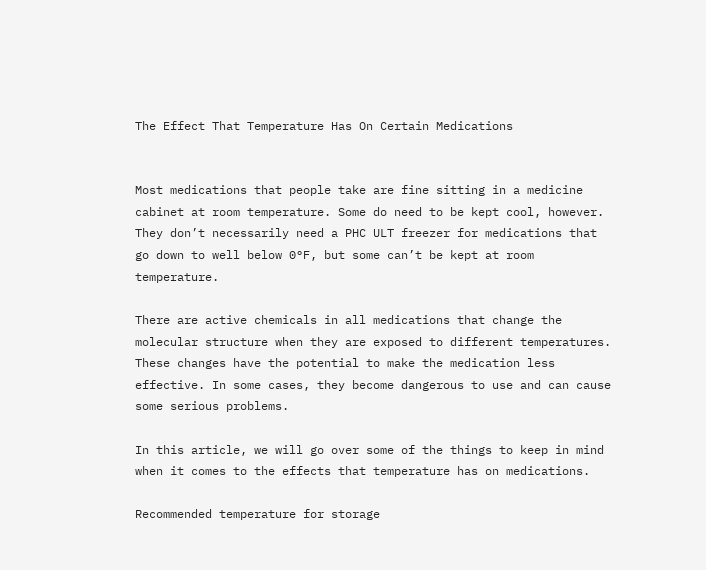The Effect That Temperature Has On Certain Medications


Most medications that people take are fine sitting in a medicine cabinet at room temperature. Some do need to be kept cool, however. They don’t necessarily need a PHC ULT freezer for medications that go down to well below 0°F, but some can’t be kept at room temperature.

There are active chemicals in all medications that change the molecular structure when they are exposed to different temperatures. These changes have the potential to make the medication less effective. In some cases, they become dangerous to use and can cause some serious problems.

In this article, we will go over some of the things to keep in mind when it comes to the effects that temperature has on medications.

Recommended temperature for storage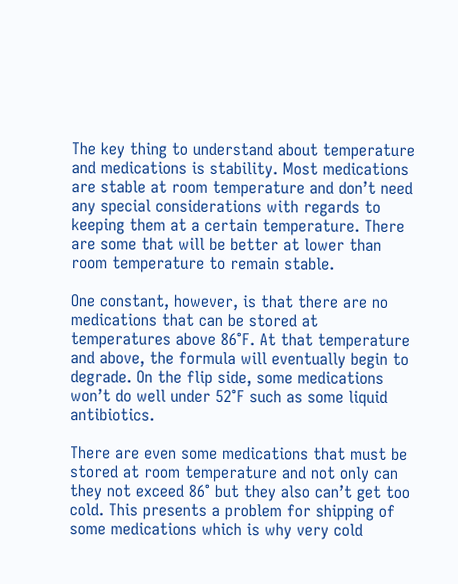The key thing to understand about temperature and medications is stability. Most medications are stable at room temperature and don’t need any special considerations with regards to keeping them at a certain temperature. There are some that will be better at lower than room temperature to remain stable.

One constant, however, is that there are no medications that can be stored at temperatures above 86°F. At that temperature and above, the formula will eventually begin to degrade. On the flip side, some medications won’t do well under 52°F such as some liquid antibiotics.

There are even some medications that must be stored at room temperature and not only can they not exceed 86° but they also can’t get too cold. This presents a problem for shipping of some medications which is why very cold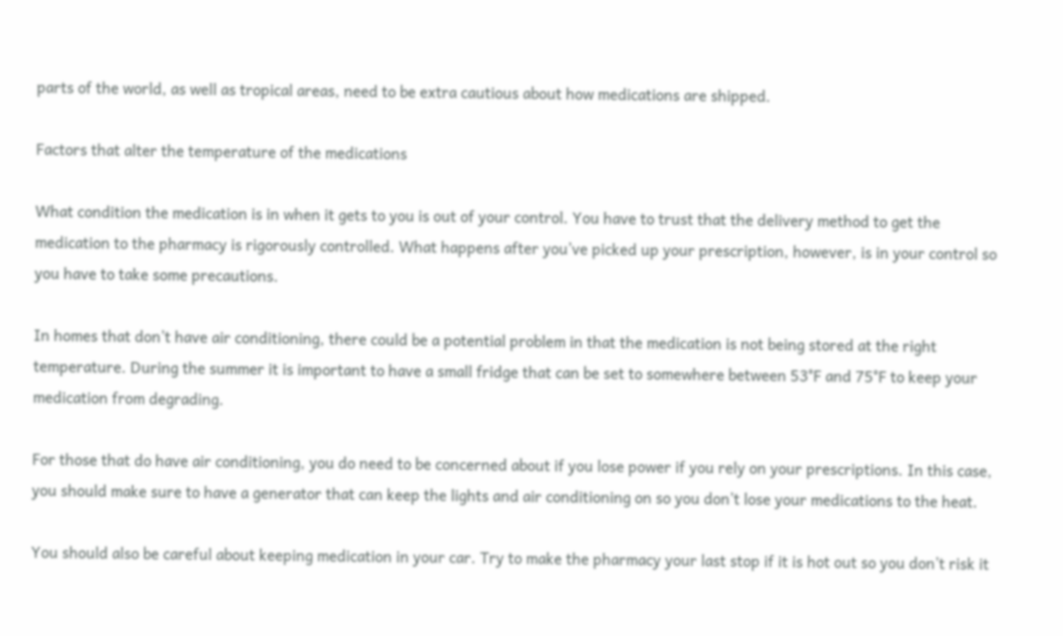parts of the world, as well as tropical areas, need to be extra cautious about how medications are shipped.

Factors that alter the temperature of the medications

What condition the medication is in when it gets to you is out of your control. You have to trust that the delivery method to get the medication to the pharmacy is rigorously controlled. What happens after you’ve picked up your prescription, however, is in your control so you have to take some precautions.

In homes that don’t have air conditioning, there could be a potential problem in that the medication is not being stored at the right temperature. During the summer it is important to have a small fridge that can be set to somewhere between 53°F and 75°F to keep your medication from degrading.

For those that do have air conditioning, you do need to be concerned about if you lose power if you rely on your prescriptions. In this case, you should make sure to have a generator that can keep the lights and air conditioning on so you don’t lose your medications to the heat.

You should also be careful about keeping medication in your car. Try to make the pharmacy your last stop if it is hot out so you don’t risk it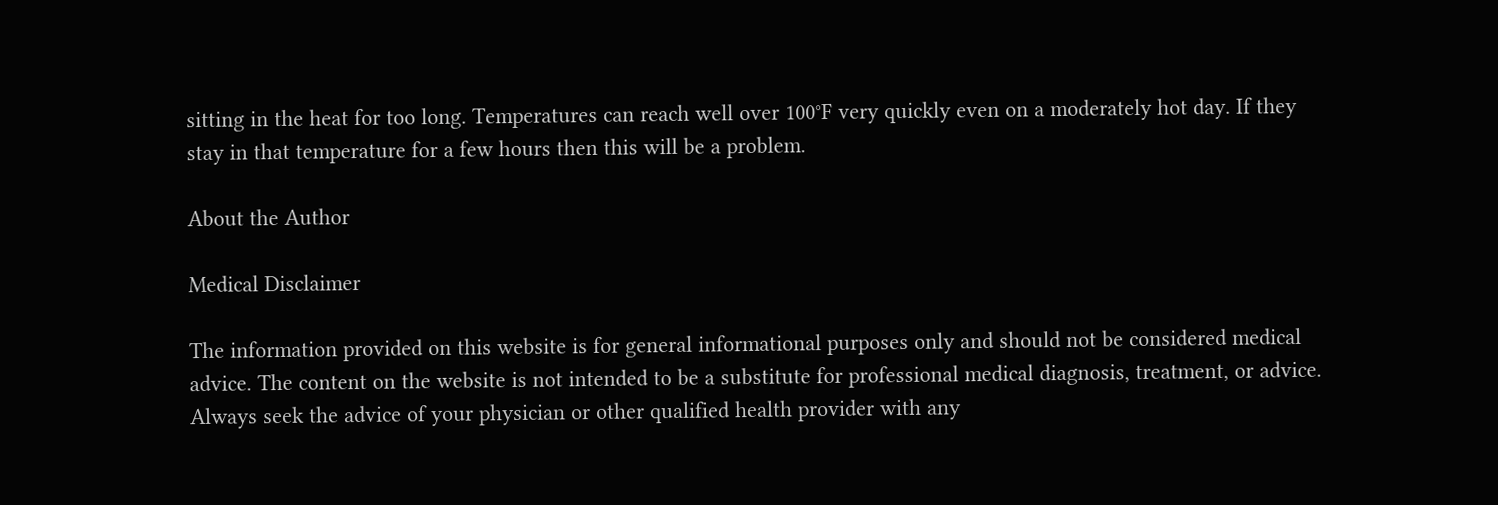sitting in the heat for too long. Temperatures can reach well over 100°F very quickly even on a moderately hot day. If they stay in that temperature for a few hours then this will be a problem.

About the Author

Medical Disclaimer

The information provided on this website is for general informational purposes only and should not be considered medical advice. The content on the website is not intended to be a substitute for professional medical diagnosis, treatment, or advice. Always seek the advice of your physician or other qualified health provider with any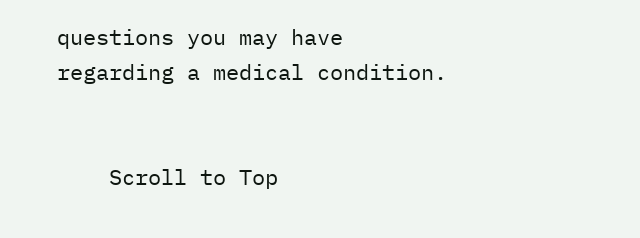questions you may have regarding a medical condition.


    Scroll to Top